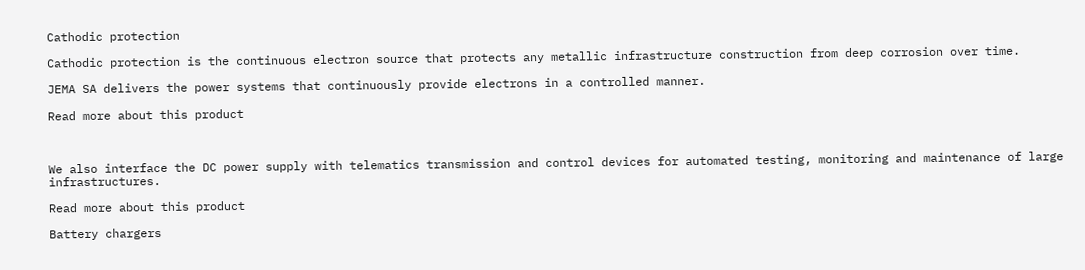Cathodic protection

Cathodic protection is the continuous electron source that protects any metallic infrastructure construction from deep corrosion over time.

JEMA SA delivers the power systems that continuously provide electrons in a controlled manner.

Read more about this product



We also interface the DC power supply with telematics transmission and control devices for automated testing, monitoring and maintenance of large infrastructures.

Read more about this product

Battery chargers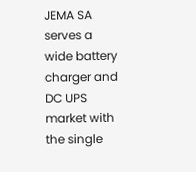JEMA SA serves a wide battery charger and DC UPS market with the single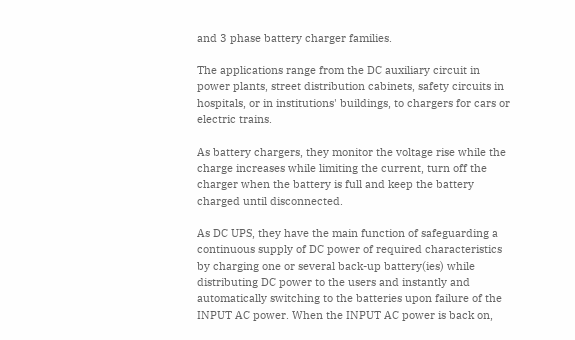and 3 phase battery charger families.

The applications range from the DC auxiliary circuit in power plants, street distribution cabinets, safety circuits in hospitals, or in institutions' buildings, to chargers for cars or electric trains.

As battery chargers, they monitor the voltage rise while the charge increases while limiting the current, turn off the charger when the battery is full and keep the battery charged until disconnected.

As DC UPS, they have the main function of safeguarding a continuous supply of DC power of required characteristics by charging one or several back-up battery(ies) while distributing DC power to the users and instantly and automatically switching to the batteries upon failure of the INPUT AC power. When the INPUT AC power is back on,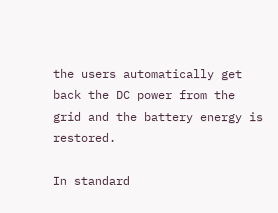the users automatically get back the DC power from the grid and the battery energy is restored.

In standard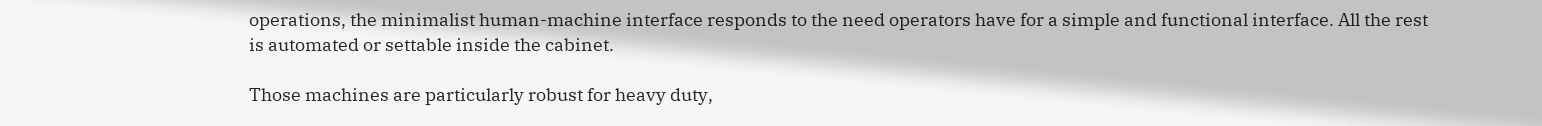operations, the minimalist human-machine interface responds to the need operators have for a simple and functional interface. All the rest is automated or settable inside the cabinet.

Those machines are particularly robust for heavy duty,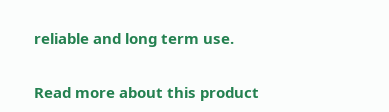reliable and long term use.

Read more about this product